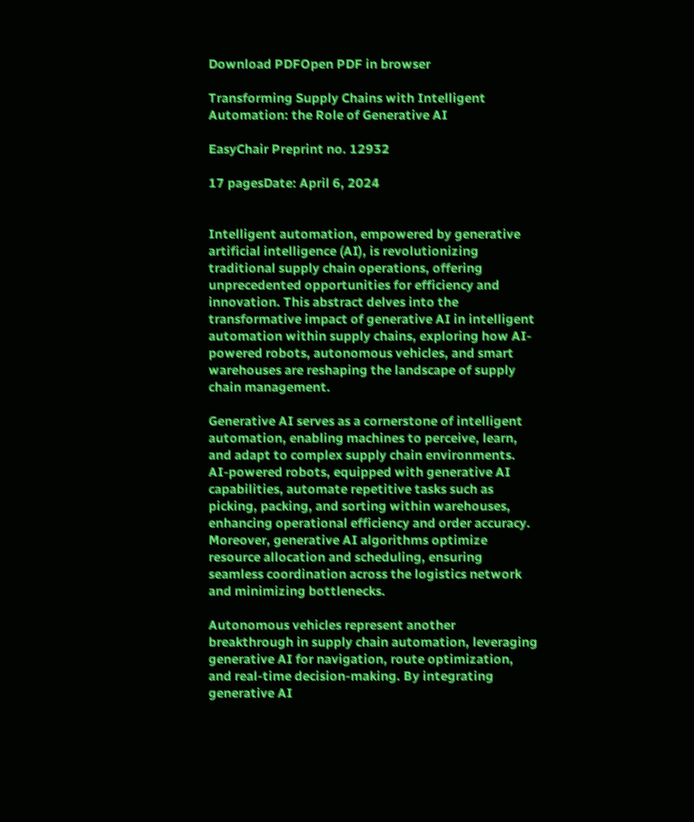Download PDFOpen PDF in browser

Transforming Supply Chains with Intelligent Automation: the Role of Generative AI

EasyChair Preprint no. 12932

17 pagesDate: April 6, 2024


Intelligent automation, empowered by generative artificial intelligence (AI), is revolutionizing traditional supply chain operations, offering unprecedented opportunities for efficiency and innovation. This abstract delves into the transformative impact of generative AI in intelligent automation within supply chains, exploring how AI-powered robots, autonomous vehicles, and smart warehouses are reshaping the landscape of supply chain management.

Generative AI serves as a cornerstone of intelligent automation, enabling machines to perceive, learn, and adapt to complex supply chain environments. AI-powered robots, equipped with generative AI capabilities, automate repetitive tasks such as picking, packing, and sorting within warehouses, enhancing operational efficiency and order accuracy. Moreover, generative AI algorithms optimize resource allocation and scheduling, ensuring seamless coordination across the logistics network and minimizing bottlenecks.

Autonomous vehicles represent another breakthrough in supply chain automation, leveraging generative AI for navigation, route optimization, and real-time decision-making. By integrating generative AI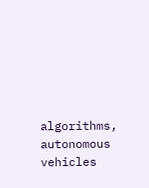algorithms, autonomous vehicles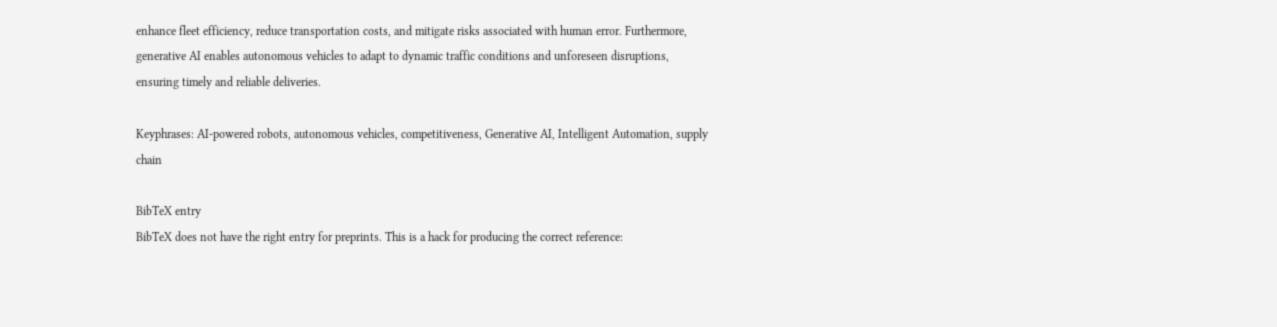enhance fleet efficiency, reduce transportation costs, and mitigate risks associated with human error. Furthermore, generative AI enables autonomous vehicles to adapt to dynamic traffic conditions and unforeseen disruptions, ensuring timely and reliable deliveries.

Keyphrases: AI-powered robots, autonomous vehicles, competitiveness, Generative AI, Intelligent Automation, supply chain

BibTeX entry
BibTeX does not have the right entry for preprints. This is a hack for producing the correct reference: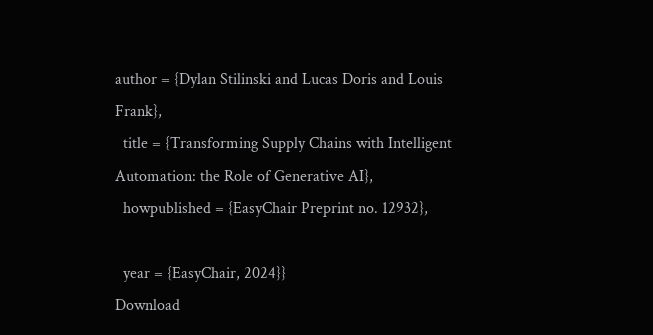author = {Dylan Stilinski and Lucas Doris and Louis Frank},
  title = {Transforming Supply Chains with Intelligent Automation: the Role of Generative AI},
  howpublished = {EasyChair Preprint no. 12932},

  year = {EasyChair, 2024}}
Download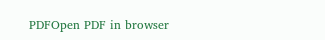PDFOpen PDF in browser